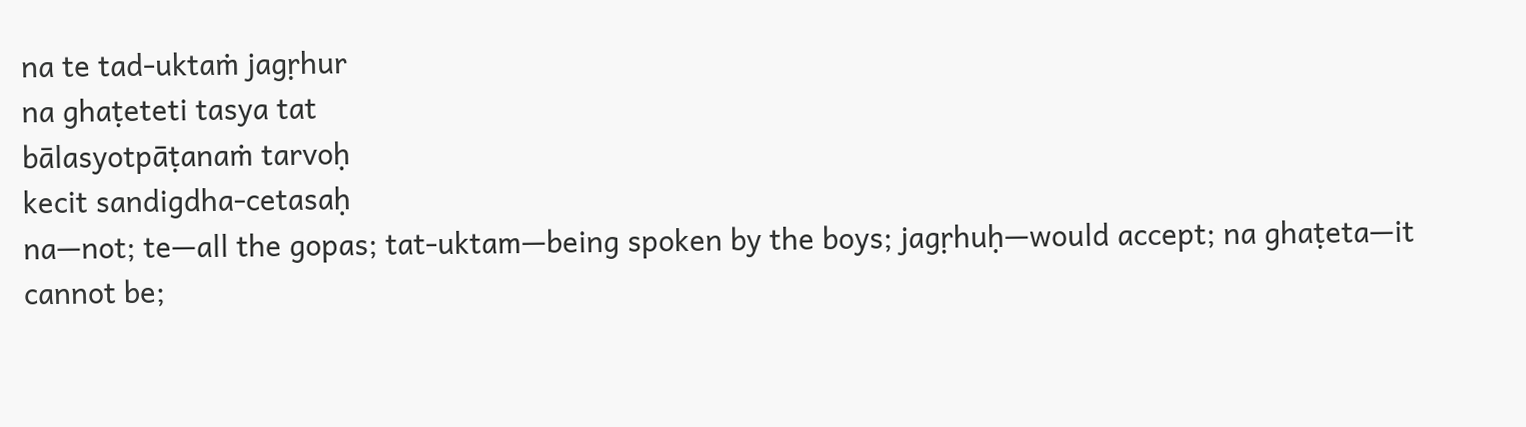na te tad-uktaṁ jagṛhur
na ghaṭeteti tasya tat
bālasyotpāṭanaṁ tarvoḥ
kecit sandigdha-cetasaḥ
na—not; te—all the gopas; tat-uktam—being spoken by the boys; jagṛhuḥ—would accept; na ghaṭeta—it cannot be;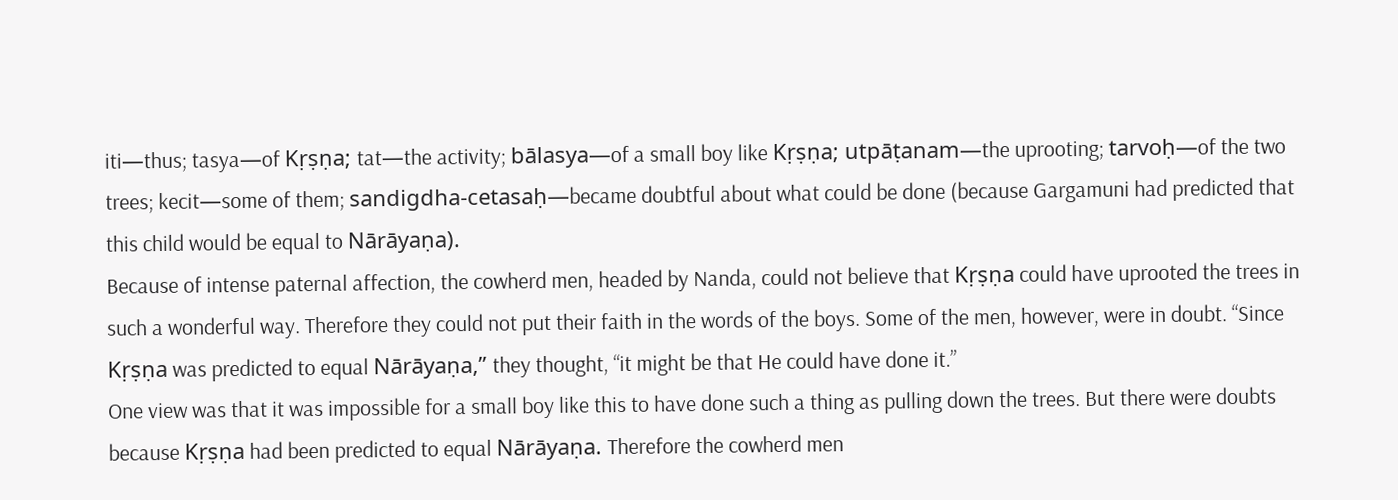iti—thus; tasya—of Kṛṣṇa; tat—the activity; bālasya—of a small boy like Kṛṣṇa; utpāṭanam—the uprooting; tarvoḥ—of the two trees; kecit—some of them; sandigdha-cetasaḥ—became doubtful about what could be done (because Gargamuni had predicted that this child would be equal to Nārāyaṇa).
Because of intense paternal affection, the cowherd men, headed by Nanda, could not believe that Kṛṣṇa could have uprooted the trees in such a wonderful way. Therefore they could not put their faith in the words of the boys. Some of the men, however, were in doubt. “Since Kṛṣṇa was predicted to equal Nārāyaṇa,” they thought, “it might be that He could have done it.”
One view was that it was impossible for a small boy like this to have done such a thing as pulling down the trees. But there were doubts because Kṛṣṇa had been predicted to equal Nārāyaṇa. Therefore the cowherd men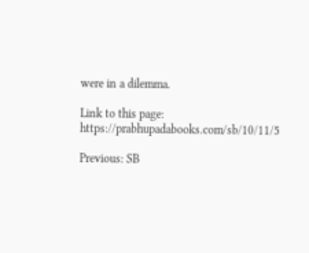were in a dilemma.

Link to this page: https://prabhupadabooks.com/sb/10/11/5

Previous: SB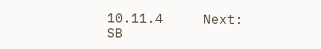10.11.4     Next: SB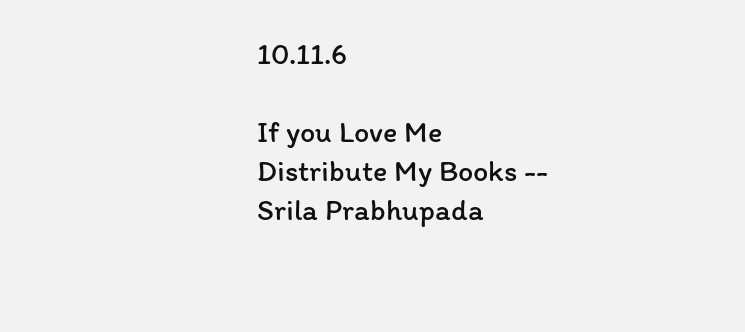10.11.6

If you Love Me Distribute My Books -- Srila Prabhupada